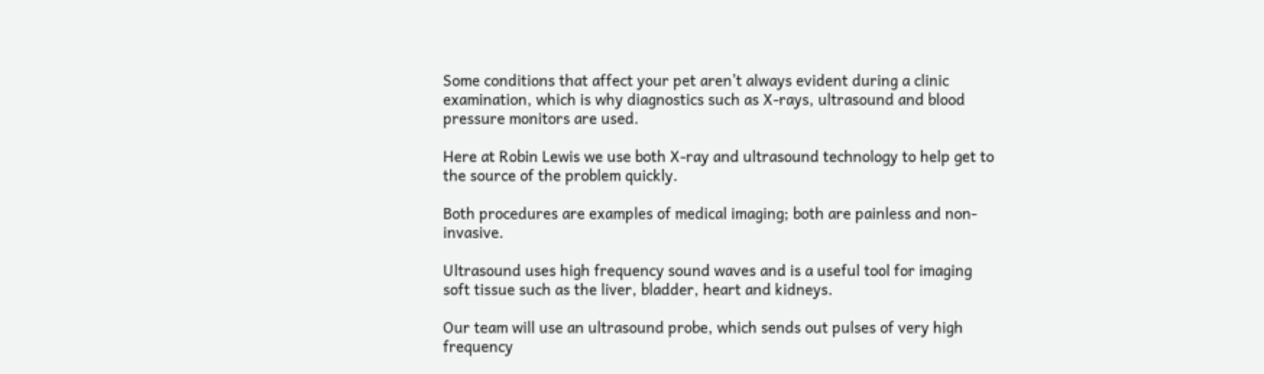Some conditions that affect your pet aren’t always evident during a clinic examination, which is why diagnostics such as X-rays, ultrasound and blood pressure monitors are used.

Here at Robin Lewis we use both X-ray and ultrasound technology to help get to the source of the problem quickly.

Both procedures are examples of medical imaging; both are painless and non-invasive.

Ultrasound uses high frequency sound waves and is a useful tool for imaging soft tissue such as the liver, bladder, heart and kidneys.

Our team will use an ultrasound probe, which sends out pulses of very high frequency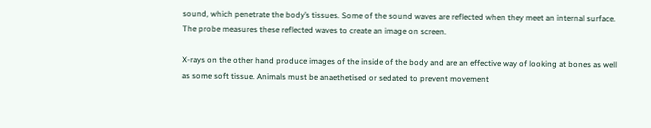sound, which penetrate the body’s tissues. Some of the sound waves are reflected when they meet an internal surface. The probe measures these reflected waves to create an image on screen.

X-rays on the other hand produce images of the inside of the body and are an effective way of looking at bones as well as some soft tissue. Animals must be anaethetised or sedated to prevent movement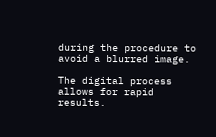during the procedure to avoid a blurred image.

The digital process allows for rapid results.